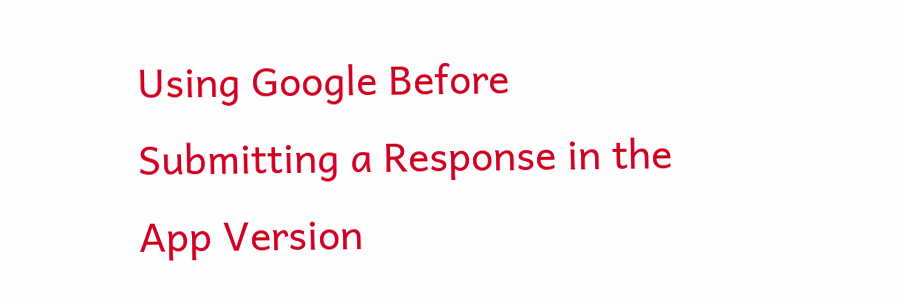Using Google Before Submitting a Response in the App Version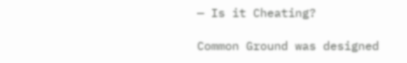— Is it Cheating?

Common Ground was designed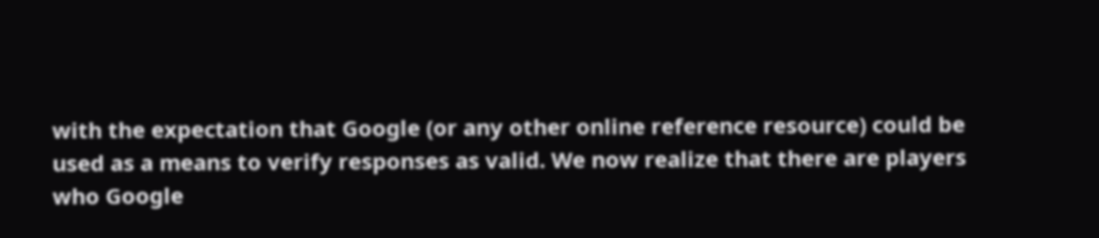with the expectation that Google (or any other online reference resource) could be used as a means to verify responses as valid. We now realize that there are players who Google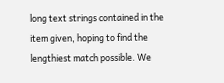long text strings contained in the item given, hoping to find the lengthiest match possible. We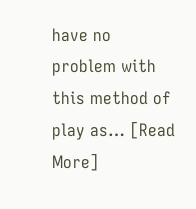have no problem with this method of play as… [Read More]